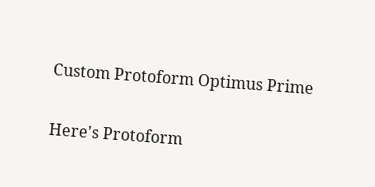Custom Protoform Optimus Prime

Here's Protoform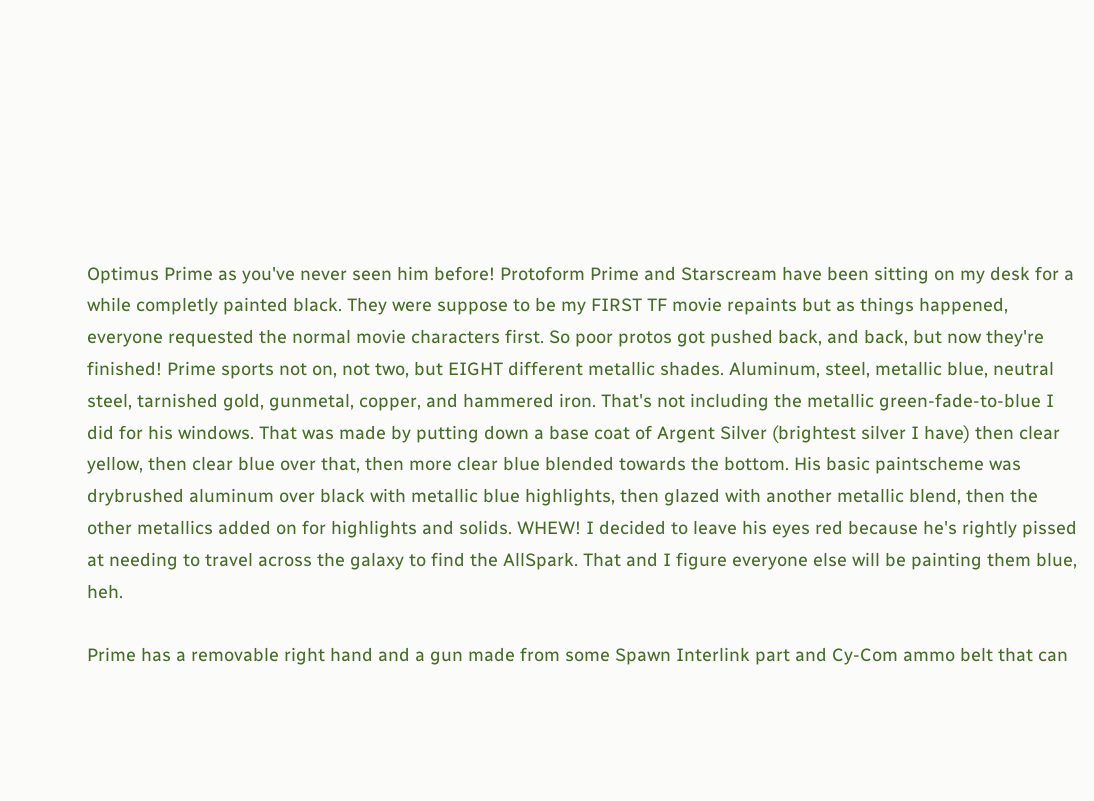Optimus Prime as you've never seen him before! Protoform Prime and Starscream have been sitting on my desk for a while completly painted black. They were suppose to be my FIRST TF movie repaints but as things happened, everyone requested the normal movie characters first. So poor protos got pushed back, and back, but now they're finished! Prime sports not on, not two, but EIGHT different metallic shades. Aluminum, steel, metallic blue, neutral steel, tarnished gold, gunmetal, copper, and hammered iron. That's not including the metallic green-fade-to-blue I did for his windows. That was made by putting down a base coat of Argent Silver (brightest silver I have) then clear yellow, then clear blue over that, then more clear blue blended towards the bottom. His basic paintscheme was drybrushed aluminum over black with metallic blue highlights, then glazed with another metallic blend, then the other metallics added on for highlights and solids. WHEW! I decided to leave his eyes red because he's rightly pissed at needing to travel across the galaxy to find the AllSpark. That and I figure everyone else will be painting them blue, heh.

Prime has a removable right hand and a gun made from some Spawn Interlink part and Cy-Com ammo belt that can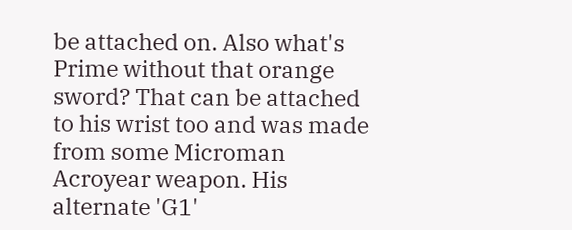be attached on. Also what's Prime without that orange sword? That can be attached to his wrist too and was made from some Microman Acroyear weapon. His alternate 'G1'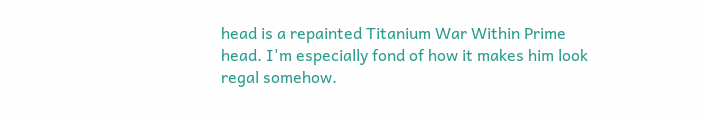head is a repainted Titanium War Within Prime head. I'm especially fond of how it makes him look regal somehow.